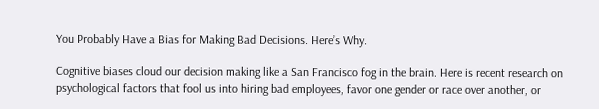You Probably Have a Bias for Making Bad Decisions. Here’s Why.

Cognitive biases cloud our decision making like a San Francisco fog in the brain. Here is recent research on psychological factors that fool us into hiring bad employees, favor one gender or race over another, or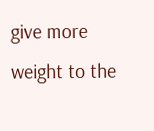give more weight to the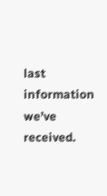last information we’ve received.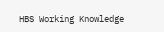HBS Working Knowledge